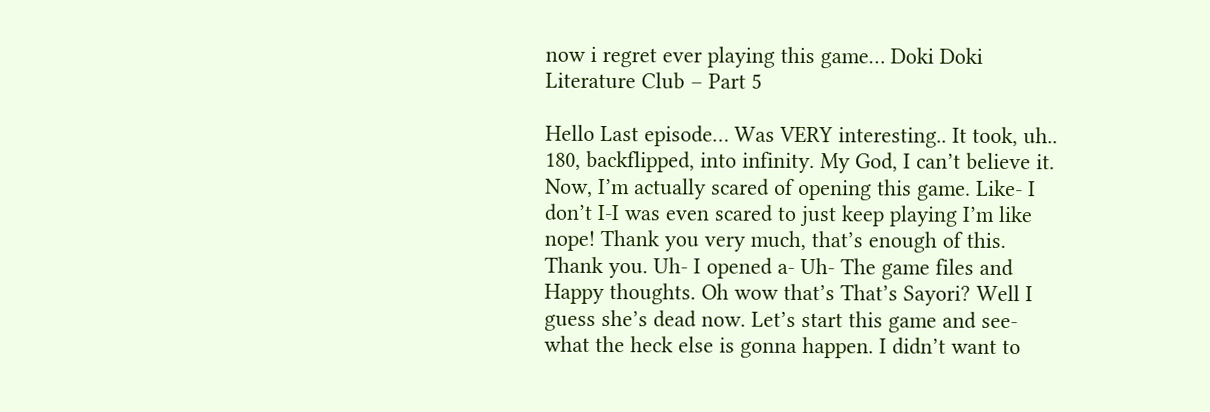now i regret ever playing this game… Doki Doki Literature Club – Part 5

Hello Last episode… Was VERY interesting.. It took, uh.. 180, backflipped, into infinity. My God, I can’t believe it. Now, I’m actually scared of opening this game. Like- I don’t I-I was even scared to just keep playing I’m like nope! Thank you very much, that’s enough of this. Thank you. Uh- I opened a- Uh- The game files and Happy thoughts. Oh wow that’s That’s Sayori? Well I guess she’s dead now. Let’s start this game and see- what the heck else is gonna happen. I didn’t want to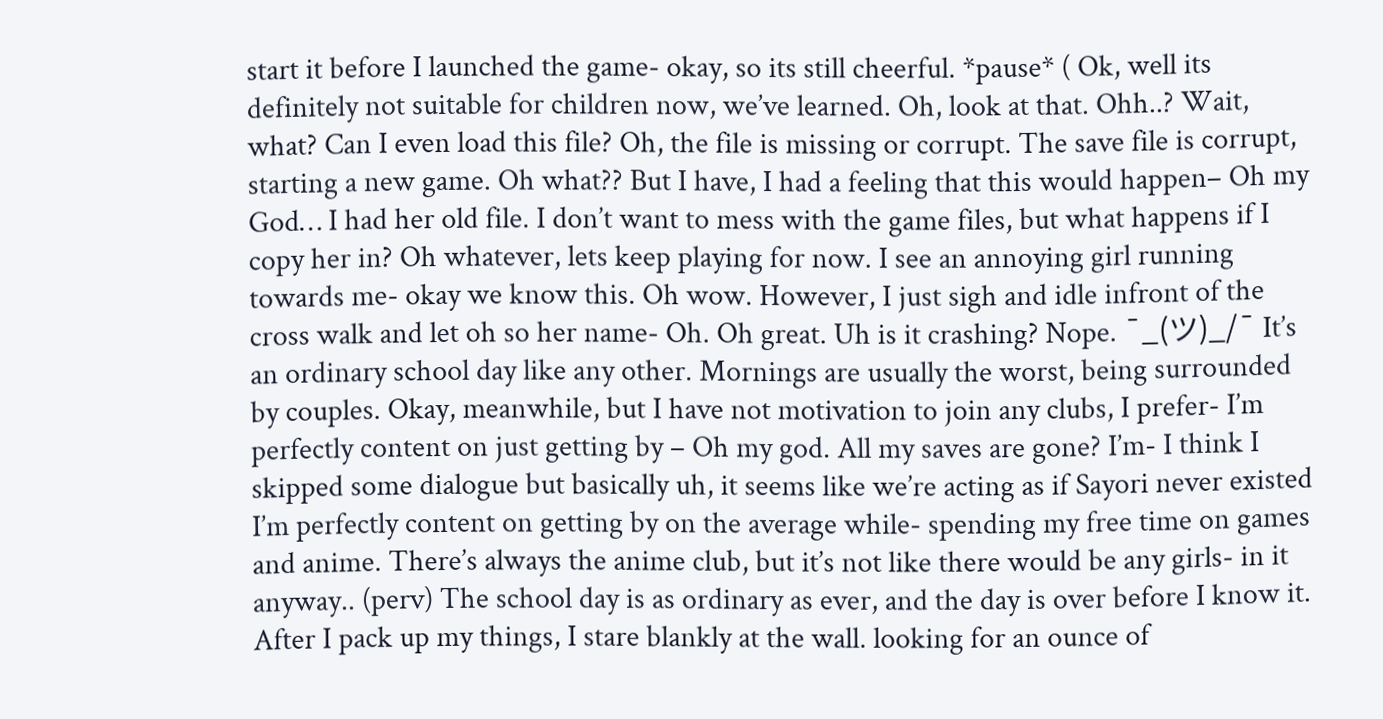start it before I launched the game- okay, so its still cheerful. *pause* ( Ok, well its definitely not suitable for children now, we’ve learned. Oh, look at that. Ohh..? Wait, what? Can I even load this file? Oh, the file is missing or corrupt. The save file is corrupt, starting a new game. Oh what?? But I have, I had a feeling that this would happen– Oh my God… I had her old file. I don’t want to mess with the game files, but what happens if I copy her in? Oh whatever, lets keep playing for now. I see an annoying girl running towards me- okay we know this. Oh wow. However, I just sigh and idle infront of the cross walk and let oh so her name- Oh. Oh great. Uh is it crashing? Nope. ¯_(ツ)_/¯ It’s an ordinary school day like any other. Mornings are usually the worst, being surrounded by couples. Okay, meanwhile, but I have not motivation to join any clubs, I prefer- I’m perfectly content on just getting by – Oh my god. All my saves are gone? I’m- I think I skipped some dialogue but basically uh, it seems like we’re acting as if Sayori never existed I’m perfectly content on getting by on the average while- spending my free time on games and anime. There’s always the anime club, but it’s not like there would be any girls- in it anyway.. (perv) The school day is as ordinary as ever, and the day is over before I know it. After I pack up my things, I stare blankly at the wall. looking for an ounce of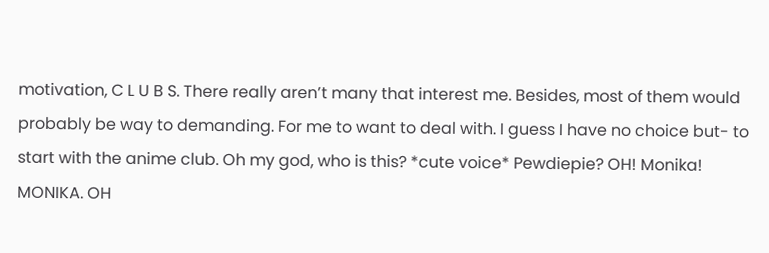motivation, C L U B S. There really aren’t many that interest me. Besides, most of them would probably be way to demanding. For me to want to deal with. I guess I have no choice but- to start with the anime club. Oh my god, who is this? *cute voice* Pewdiepie? OH! Monika! MONIKA. OH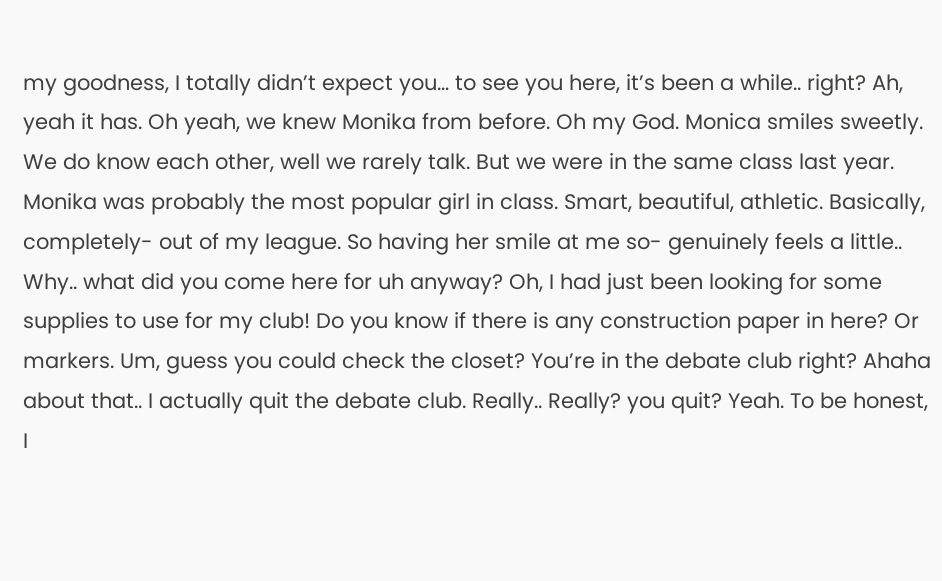my goodness, I totally didn’t expect you… to see you here, it’s been a while.. right? Ah, yeah it has. Oh yeah, we knew Monika from before. Oh my God. Monica smiles sweetly. We do know each other, well we rarely talk. But we were in the same class last year. Monika was probably the most popular girl in class. Smart, beautiful, athletic. Basically, completely- out of my league. So having her smile at me so- genuinely feels a little.. Why.. what did you come here for uh anyway? Oh, I had just been looking for some supplies to use for my club! Do you know if there is any construction paper in here? Or markers. Um, guess you could check the closet? You’re in the debate club right? Ahaha about that.. I actually quit the debate club. Really.. Really? you quit? Yeah. To be honest, I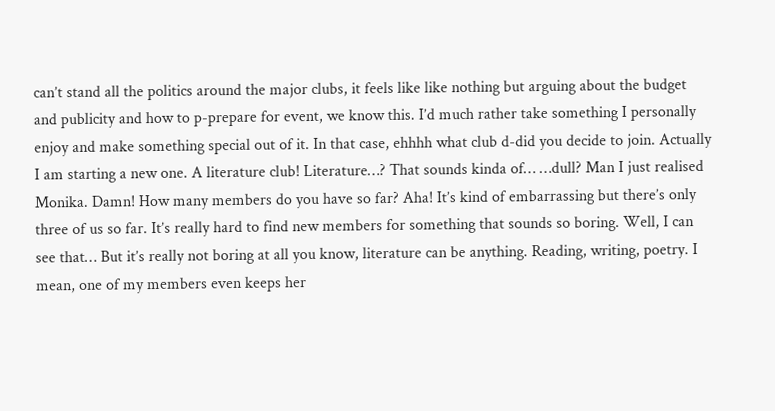can’t stand all the politics around the major clubs, it feels like like nothing but arguing about the budget and publicity and how to p-prepare for event, we know this. I’d much rather take something I personally enjoy and make something special out of it. In that case, ehhhh what club d-did you decide to join. Actually I am starting a new one. A literature club! Literature…? That sounds kinda of… …dull? Man I just realised Monika. Damn! How many members do you have so far? Aha! It’s kind of embarrassing but there’s only three of us so far. It’s really hard to find new members for something that sounds so boring. Well, I can see that… But it’s really not boring at all you know, literature can be anything. Reading, writing, poetry. I mean, one of my members even keeps her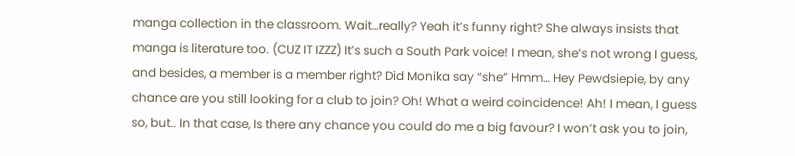manga collection in the classroom. Wait…really? Yeah it’s funny right? She always insists that manga is literature too. (CUZ IT IZZZ) It’s such a South Park voice! I mean, she’s not wrong I guess, and besides, a member is a member right? Did Monika say “she” Hmm… Hey Pewdsiepie, by any chance are you still looking for a club to join? Oh! What a weird coincidence! Ah! I mean, I guess so, but.. In that case, Is there any chance you could do me a big favour? I won’t ask you to join,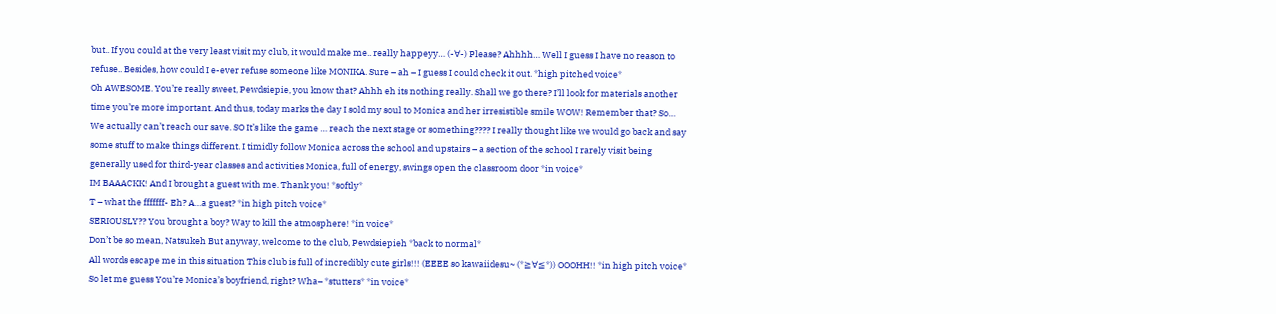but.. If you could at the very least visit my club, it would make me.. really happeyy… (-∀-) Please? Ahhhh… Well I guess I have no reason to refuse.. Besides, how could I e-ever refuse someone like MONIKA. Sure – ah – I guess I could check it out. *high pitched voice*
Oh AWESOME. You’re really sweet, Pewdsiepie, you know that? Ahhh eh its nothing really. Shall we go there? I’ll look for materials another time you’re more important. And thus, today marks the day I sold my soul to Monica and her irresistible smile WOW! Remember that? So… We actually can’t reach our save. SO It’s like the game … reach the next stage or something???? I really thought like we would go back and say some stuff to make things different. I timidly follow Monica across the school and upstairs – a section of the school I rarely visit being generally used for third-year classes and activities Monica, full of energy, swings open the classroom door *in voice*
IM BAAACKK! And I brought a guest with me. Thank you! *softly*
T – what the fffffff- Eh? A…a guest? *in high pitch voice*
SERIOUSLY?? You brought a boy? Way to kill the atmosphere! *in voice*
Don’t be so mean, Natsukeh But anyway, welcome to the club, Pewdsiepieh *back to normal*
All words escape me in this situation This club is full of incredibly cute girls!!! (EEEE so kawaiidesu~ (*≧∀≦*)) OOOHH!! *in high pitch voice*
So let me guess You’re Monica’s boyfriend, right? Wha– *stutters* *in voice*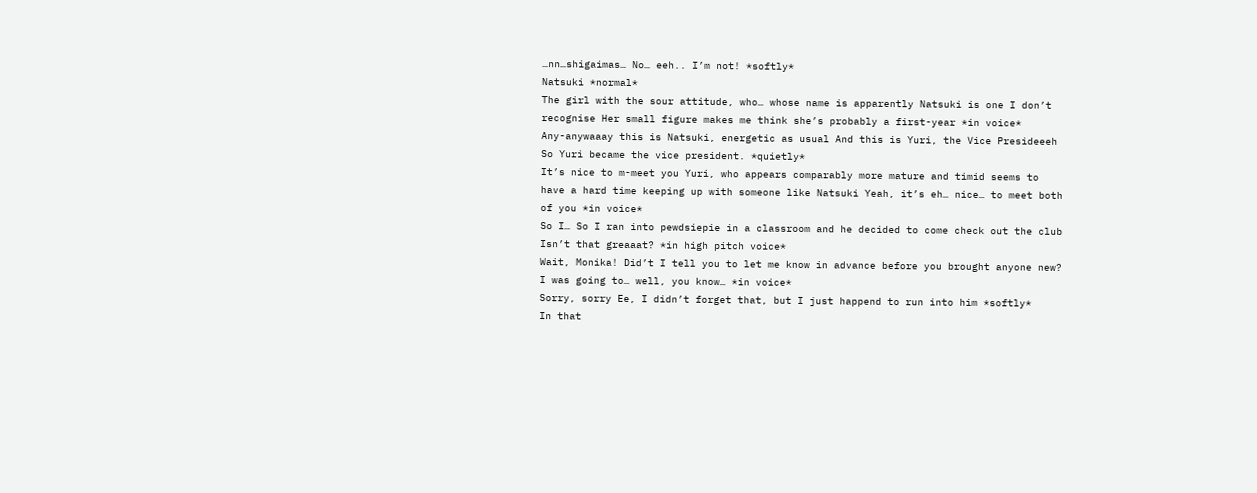…nn…shigaimas… No… eeh.. I’m not! *softly*
Natsuki *normal*
The girl with the sour attitude, who… whose name is apparently Natsuki is one I don’t recognise Her small figure makes me think she’s probably a first-year *in voice*
Any-anywaaay this is Natsuki, energetic as usual And this is Yuri, the Vice Presideeeh So Yuri became the vice president. *quietly*
It’s nice to m-meet you Yuri, who appears comparably more mature and timid seems to have a hard time keeping up with someone like Natsuki Yeah, it’s eh… nice… to meet both of you *in voice*
So I… So I ran into pewdsiepie in a classroom and he decided to come check out the club Isn’t that greaaat? *in high pitch voice*
Wait, Monika! Did’t I tell you to let me know in advance before you brought anyone new? I was going to… well, you know… *in voice*
Sorry, sorry Ee, I didn’t forget that, but I just happend to run into him *softly*
In that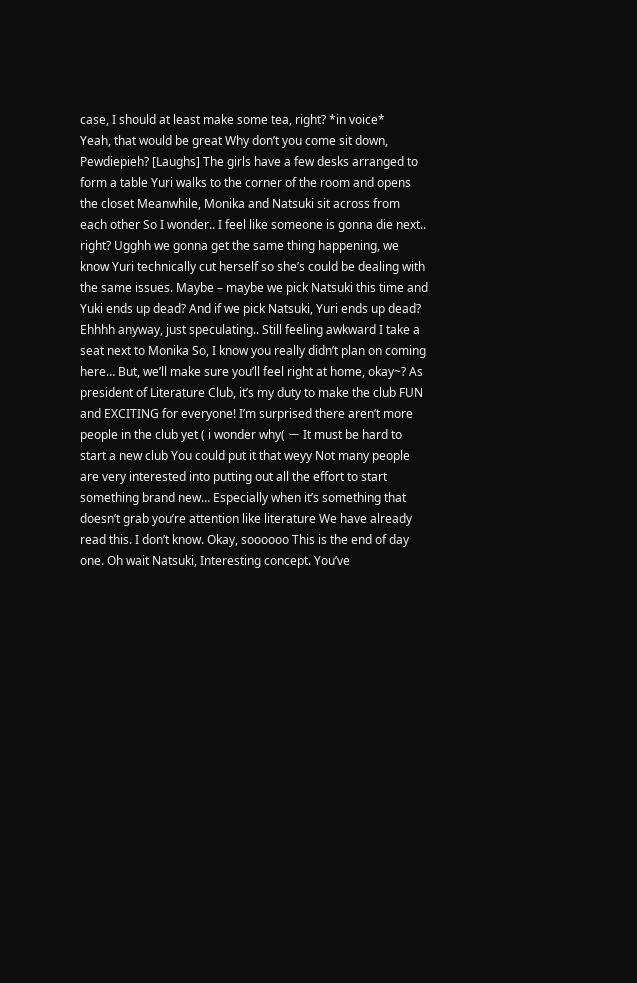case, I should at least make some tea, right? *in voice*
Yeah, that would be great Why don’t you come sit down, Pewdiepieh? [Laughs] The girls have a few desks arranged to form a table Yuri walks to the corner of the room and opens the closet Meanwhile, Monika and Natsuki sit across from each other So I wonder.. I feel like someone is gonna die next.. right? Ugghh we gonna get the same thing happening, we know Yuri technically cut herself so she’s could be dealing with the same issues. Maybe – maybe we pick Natsuki this time and Yuki ends up dead? And if we pick Natsuki, Yuri ends up dead? Ehhhh anyway, just speculating.. Still feeling awkward I take a seat next to Monika So, I know you really didn’t plan on coming here… But, we’ll make sure you’ll feel right at home, okay~? As president of Literature Club, it’s my duty to make the club FUN and EXCITING for everyone! I’m surprised there aren’t more people in the club yet ( i wonder why( ー It must be hard to start a new club You could put it that weyy Not many people are very interested into putting out all the effort to start something brand new… Especially when it’s something that doesn’t grab you’re attention like literature We have already read this. I don’t know. Okay, soooooo This is the end of day one. Oh wait Natsuki, Interesting concept. You’ve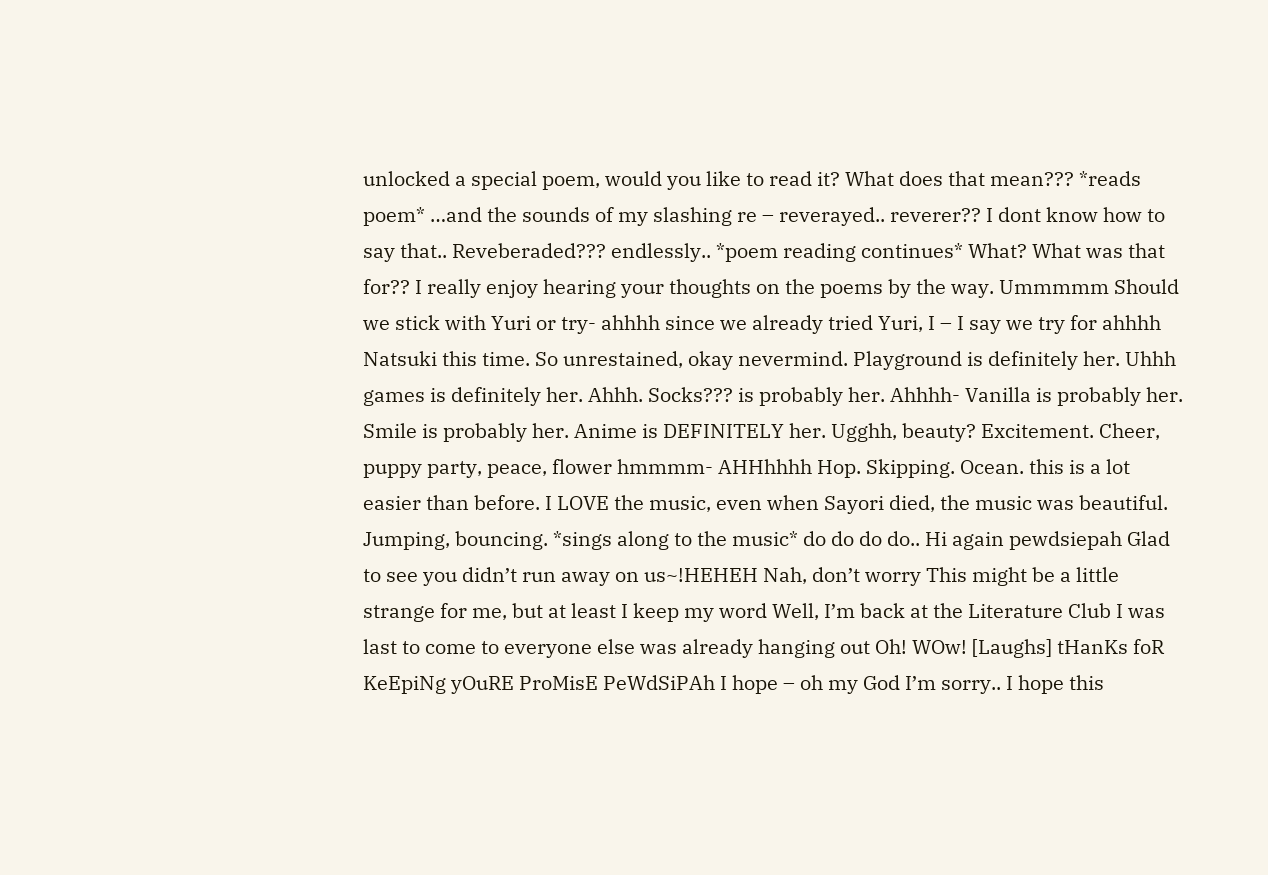unlocked a special poem, would you like to read it? What does that mean??? *reads poem* …and the sounds of my slashing re – reverayed.. reverer?? I dont know how to say that.. Reveberaded??? endlessly.. *poem reading continues* What? What was that for?? I really enjoy hearing your thoughts on the poems by the way. Ummmmm Should we stick with Yuri or try- ahhhh since we already tried Yuri, I – I say we try for ahhhh Natsuki this time. So unrestained, okay nevermind. Playground is definitely her. Uhhh games is definitely her. Ahhh. Socks??? is probably her. Ahhhh- Vanilla is probably her. Smile is probably her. Anime is DEFINITELY her. Ugghh, beauty? Excitement. Cheer, puppy party, peace, flower hmmmm- AHHhhhh Hop. Skipping. Ocean. this is a lot easier than before. I LOVE the music, even when Sayori died, the music was beautiful. Jumping, bouncing. *sings along to the music* do do do do.. Hi again pewdsiepah Glad to see you didn’t run away on us~!HEHEH Nah, don’t worry This might be a little strange for me, but at least I keep my word Well, I’m back at the Literature Club I was last to come to everyone else was already hanging out Oh! WOw! [Laughs] tHanKs foR KeEpiNg yOuRE ProMisE PeWdSiPAh I hope – oh my God I’m sorry.. I hope this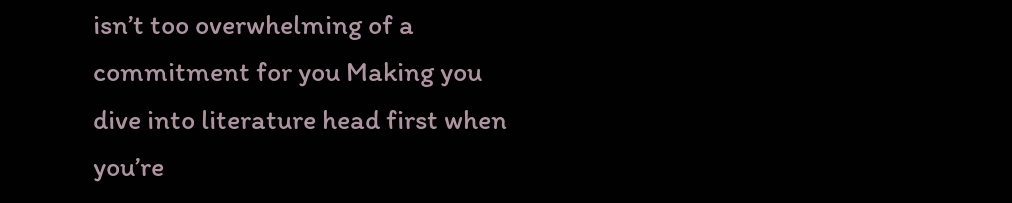isn’t too overwhelming of a commitment for you Making you dive into literature head first when you’re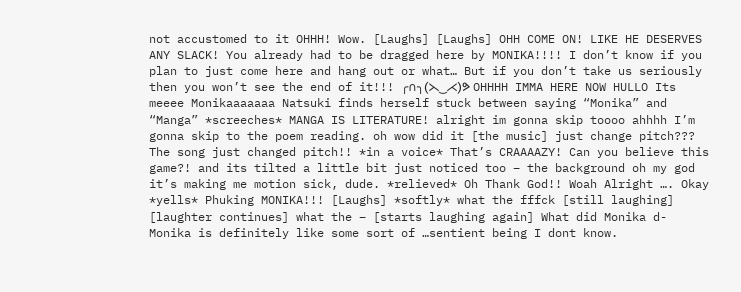not accustomed to it OHHH! Wow. [Laughs] [Laughs] OHH COME ON! LIKE HE DESERVES ANY SLACK! You already had to be dragged here by MONIKA!!!! I don’t know if you plan to just come here and hang out or what… But if you don’t take us seriously then you won’t see the end of it!!! ╭∩╮(⋋‿⋌)ᕗ OHHHH IMMA HERE NOW HULLO Its meeee Monikaaaaaaa Natsuki finds herself stuck between saying “Monika” and “Manga” *screeches* MANGA IS LITERATURE! alright im gonna skip toooo ahhhh I’m gonna skip to the poem reading. oh wow did it [the music] just change pitch??? The song just changed pitch!! *in a voice* That’s CRAAAAZY! Can you believe this game?! and its tilted a little bit just noticed too – the background oh my god it’s making me motion sick, dude. *relieved* Oh Thank God!! Woah Alright …. Okay *yells* Phuking MONIKA!!! [Laughs] *softly* what the fffck [still laughing] [laughter continues] what the – [starts laughing again] What did Monika d- Monika is definitely like some sort of …sentient being I dont know.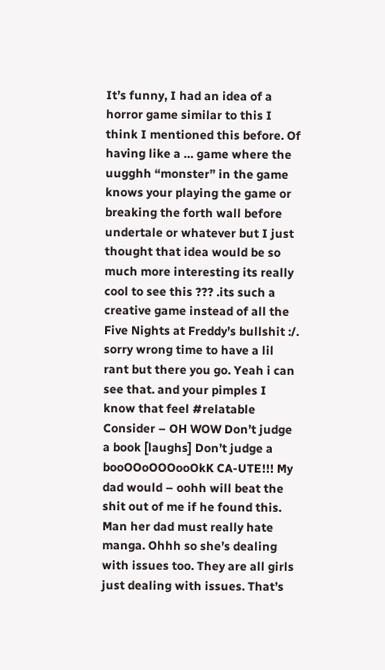It’s funny, I had an idea of a horror game similar to this I think I mentioned this before. Of having like a … game where the uugghh “monster” in the game knows your playing the game or breaking the forth wall before undertale or whatever but I just thought that idea would be so much more interesting its really cool to see this ??? .its such a creative game instead of all the Five Nights at Freddy’s bullshit :/. sorry wrong time to have a lil rant but there you go. Yeah i can see that. and your pimples I know that feel #relatable Consider – OH WOW Don’t judge a book [laughs] Don’t judge a booOOoOOOooOkK CA-UTE!!! My dad would – oohh will beat the shit out of me if he found this. Man her dad must really hate manga. Ohhh so she’s dealing with issues too. They are all girls just dealing with issues. That’s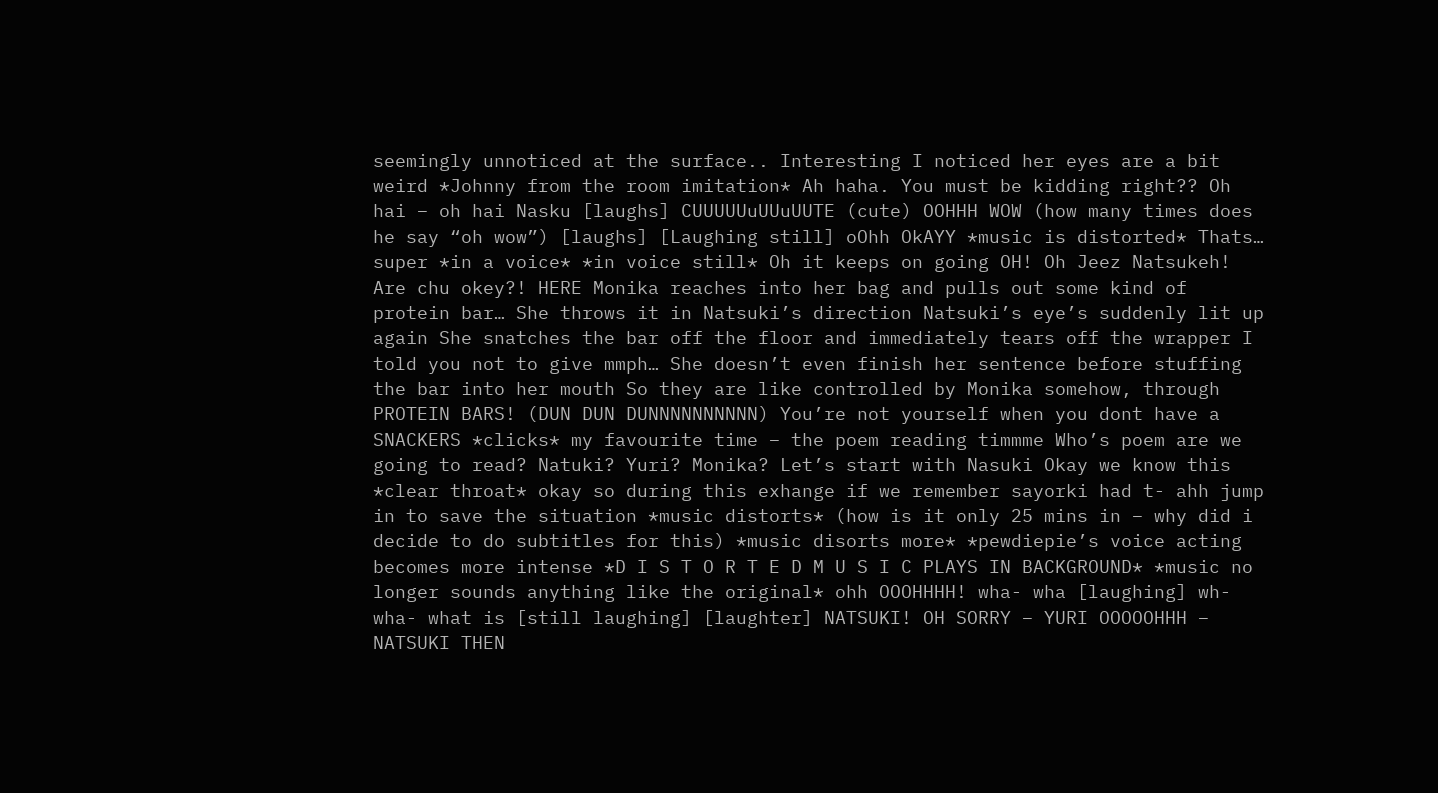seemingly unnoticed at the surface.. Interesting I noticed her eyes are a bit weird *Johnny from the room imitation* Ah haha. You must be kidding right?? Oh hai – oh hai Nasku [laughs] CUUUUUuUUuUUTE (cute) OOHHH WOW (how many times does he say “oh wow”) [laughs] [Laughing still] oOhh OkAYY *music is distorted* Thats… super *in a voice* *in voice still* Oh it keeps on going OH! Oh Jeez Natsukeh! Are chu okey?! HERE Monika reaches into her bag and pulls out some kind of protein bar… She throws it in Natsuki’s direction Natsuki’s eye’s suddenly lit up again She snatches the bar off the floor and immediately tears off the wrapper I told you not to give mmph… She doesn’t even finish her sentence before stuffing the bar into her mouth So they are like controlled by Monika somehow, through PROTEIN BARS! (DUN DUN DUNNNNNNNNNN) You’re not yourself when you dont have a SNACKERS *clicks* my favourite time – the poem reading timmme Who’s poem are we going to read? Natuki? Yuri? Monika? Let’s start with Nasuki Okay we know this *clear throat* okay so during this exhange if we remember sayorki had t- ahh jump in to save the situation *music distorts* (how is it only 25 mins in – why did i decide to do subtitles for this) *music disorts more* *pewdiepie’s voice acting becomes more intense *D I S T O R T E D M U S I C PLAYS IN BACKGROUND* *music no longer sounds anything like the original* ohh OOOHHHH! wha- wha [laughing] wh- wha- what is [still laughing] [laughter] NATSUKI! OH SORRY – YURI OOOOOHHH – NATSUKI THEN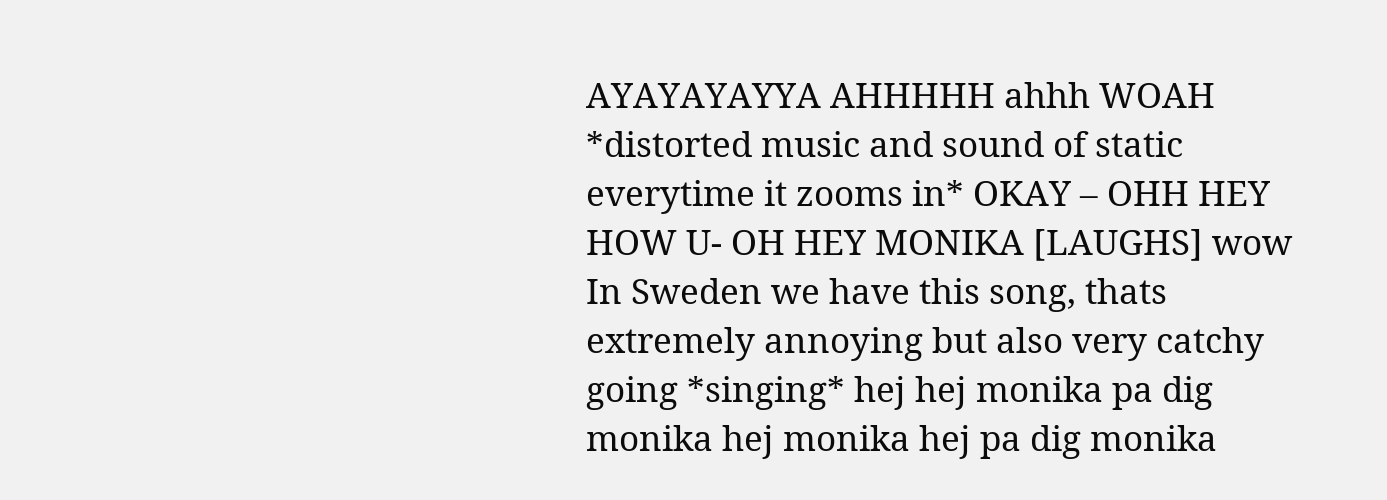AYAYAYAYYA AHHHHH ahhh WOAH *distorted music and sound of static everytime it zooms in* OKAY – OHH HEY HOW U- OH HEY MONIKA [LAUGHS] wow In Sweden we have this song, thats extremely annoying but also very catchy going *singing* hej hej monika pa dig monika hej monika hej pa dig monika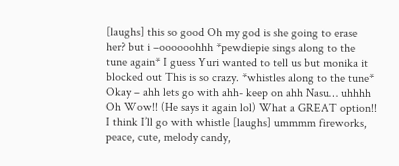[laughs] this so good Oh my god is she going to erase her? but i –oooooohhh *pewdiepie sings along to the tune again* I guess Yuri wanted to tell us but monika it blocked out This is so crazy. *whistles along to the tune* Okay – ahh lets go with ahh- keep on ahh Nasu… uhhhh Oh Wow!! (He says it again lol) What a GREAT option!! I think I’ll go with whistle [laughs] ummmm fireworks, peace, cute, melody candy,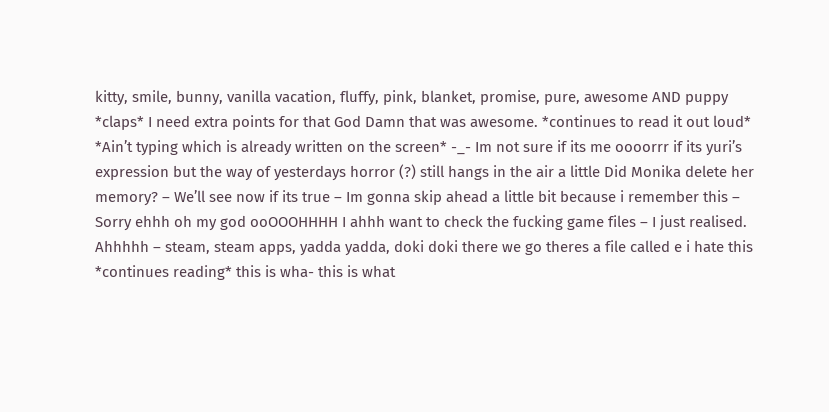kitty, smile, bunny, vanilla vacation, fluffy, pink, blanket, promise, pure, awesome AND puppy *claps* I need extra points for that God Damn that was awesome. *continues to read it out loud* *Ain’t typing which is already written on the screen* -_- Im not sure if its me oooorrr if its yuri’s expression but the way of yesterdays horror (?) still hangs in the air a little Did Monika delete her memory? – We’ll see now if its true – Im gonna skip ahead a little bit because i remember this – Sorry ehhh oh my god ooOOOHHHH I ahhh want to check the fucking game files – I just realised. Ahhhhh – steam, steam apps, yadda yadda, doki doki there we go theres a file called e i hate this *continues reading* this is wha- this is what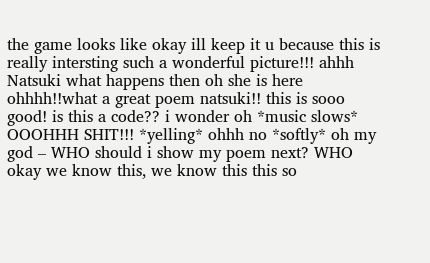the game looks like okay ill keep it u because this is really intersting such a wonderful picture!!! ahhh Natsuki what happens then oh she is here ohhhh!!what a great poem natsuki!! this is sooo good! is this a code?? i wonder oh *music slows* OOOHHH SHIT!!! *yelling* ohhh no *softly* oh my god – WHO should i show my poem next? WHO okay we know this, we know this this so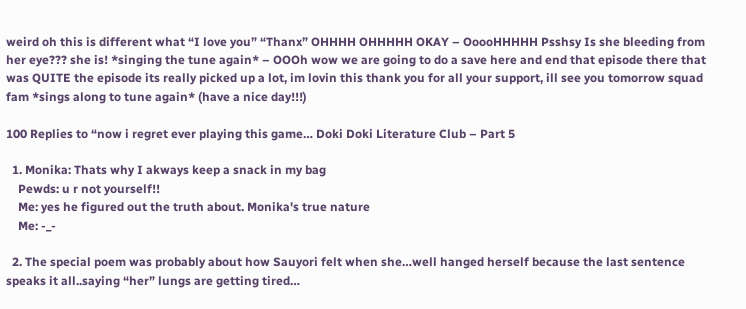weird oh this is different what “I love you” “Thanx” OHHHH OHHHHH OKAY – OoooHHHHH Psshsy Is she bleeding from her eye??? she is! *singing the tune again* – OOOh wow we are going to do a save here and end that episode there that was QUITE the episode its really picked up a lot, im lovin this thank you for all your support, ill see you tomorrow squad fam *sings along to tune again* (have a nice day!!!)

100 Replies to “now i regret ever playing this game… Doki Doki Literature Club – Part 5

  1. Monika: Thats why I akways keep a snack in my bag
    Pewds: u r not yourself!!
    Me: yes he figured out the truth about. Monika's true nature
    Me: -_-

  2. The special poem was probably about how Sauyori felt when she…well hanged herself because the last sentence speaks it all..saying “her” lungs are getting tired…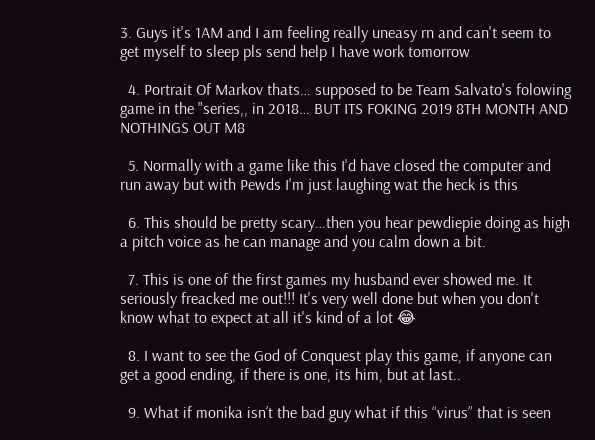3. Guys it's 1AM and I am feeling really uneasy rn and can't seem to get myself to sleep pls send help I have work tomorrow

  4. Portrait Of Markov thats… supposed to be Team Salvato's folowing game in the "series,, in 2018… BUT ITS FOKING 2019 8TH MONTH AND NOTHINGS OUT M8

  5. Normally with a game like this I'd have closed the computer and run away but with Pewds I'm just laughing wat the heck is this

  6. This should be pretty scary…then you hear pewdiepie doing as high a pitch voice as he can manage and you calm down a bit.

  7. This is one of the first games my husband ever showed me. It seriously freacked me out!!! It's very well done but when you don't know what to expect at all it's kind of a lot 😂

  8. I want to see the God of Conquest play this game, if anyone can get a good ending, if there is one, its him, but at last..

  9. What if monika isn’t the bad guy what if this “virus” that is seen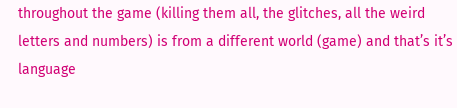throughout the game (killing them all, the glitches, all the weird letters and numbers) is from a different world (game) and that’s it’s language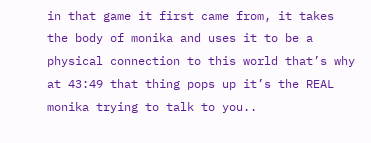in that game it first came from, it takes the body of monika and uses it to be a physical connection to this world that’s why at 43:49 that thing pops up it’s the REAL monika trying to talk to you..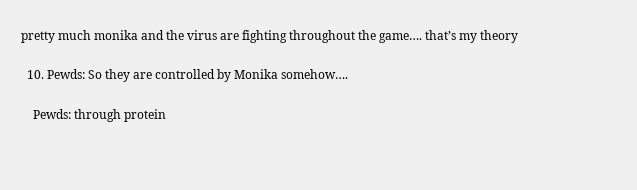pretty much monika and the virus are fighting throughout the game…. that’s my theory

  10. Pewds: So they are controlled by Monika somehow….

    Pewds: through protein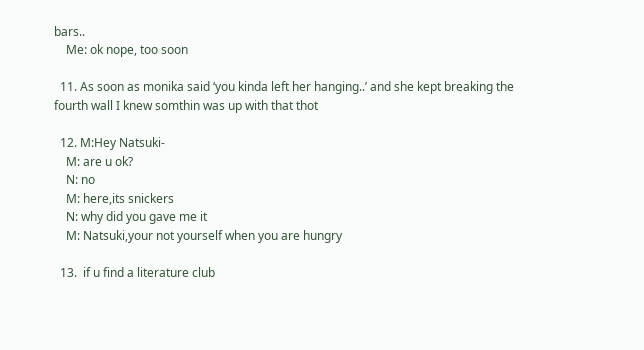bars..
    Me: ok nope, too soon

  11. As soon as monika said ‘you kinda left her hanging..’ and she kept breaking the fourth wall I knew somthin was up with that thot

  12. M:Hey Natsuki-
    M: are u ok?
    N: no
    M: here,its snickers
    N: why did you gave me it
    M: Natsuki,your not yourself when you are hungry

  13.  if u find a literature club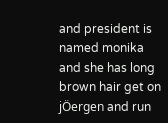and president is named monika and she has long brown hair get on jÖergen and run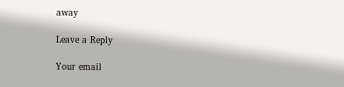away

Leave a Reply

Your email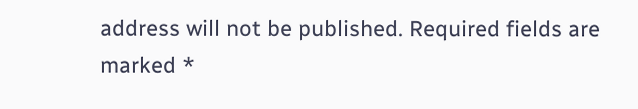address will not be published. Required fields are marked *